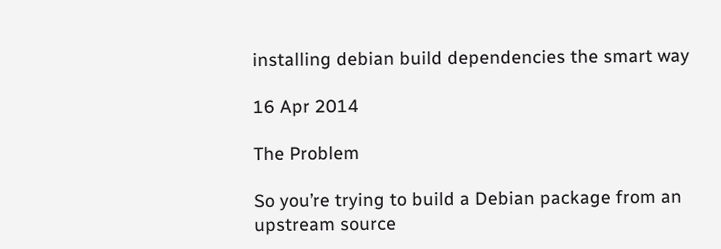installing debian build dependencies the smart way

16 Apr 2014

The Problem

So you’re trying to build a Debian package from an upstream source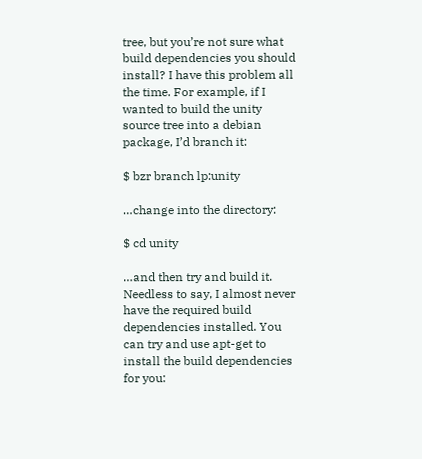tree, but you’re not sure what build dependencies you should install? I have this problem all the time. For example, if I wanted to build the unity source tree into a debian package, I’d branch it:

$ bzr branch lp:unity

…change into the directory:

$ cd unity

…and then try and build it. Needless to say, I almost never have the required build dependencies installed. You can try and use apt-get to install the build dependencies for you: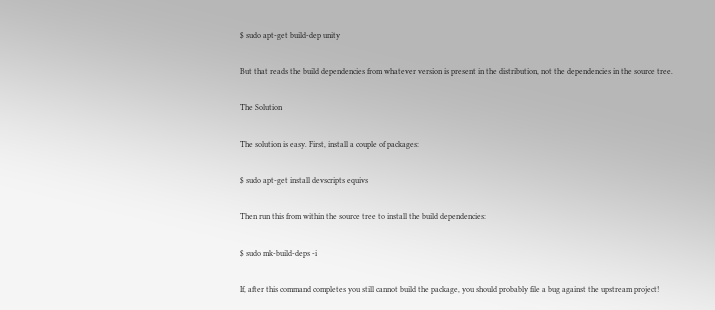$ sudo apt-get build-dep unity

But that reads the build dependencies from whatever version is present in the distribution, not the dependencies in the source tree.

The Solution

The solution is easy. First, install a couple of packages:

$ sudo apt-get install devscripts equivs

Then run this from within the source tree to install the build dependencies:

$ sudo mk-build-deps -i

If, after this command completes you still cannot build the package, you should probably file a bug against the upstream project!